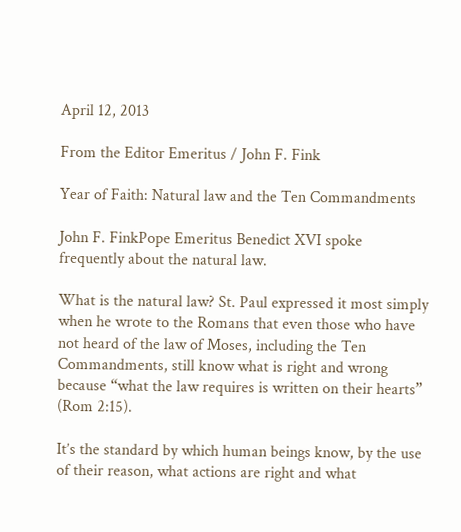April 12, 2013

From the Editor Emeritus / John F. Fink

Year of Faith: Natural law and the Ten Commandments

John F. FinkPope Emeritus Benedict XVI spoke frequently about the natural law.

What is the natural law? St. Paul expressed it most simply when he wrote to the Romans that even those who have not heard of the law of Moses, including the Ten Commandments, still know what is right and wrong because “what the law requires is written on their hearts” (Rom 2:15).

It’s the standard by which human beings know, by the use of their reason, what actions are right and what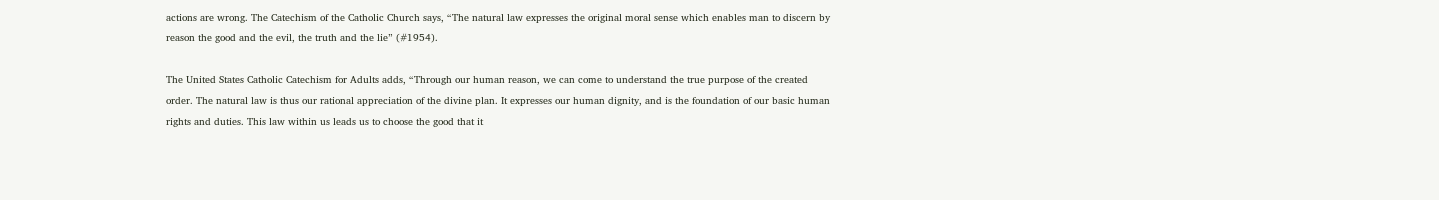actions are wrong. The Catechism of the Catholic Church says, “The natural law expresses the original moral sense which enables man to discern by reason the good and the evil, the truth and the lie” (#1954).

The United States Catholic Catechism for Adults adds, “Through our human reason, we can come to understand the true purpose of the created order. The natural law is thus our rational appreciation of the divine plan. It expresses our human dignity, and is the foundation of our basic human rights and duties. This law within us leads us to choose the good that it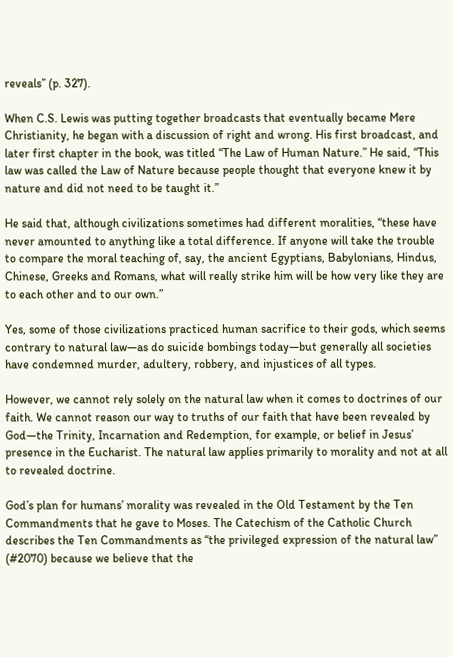reveals” (p. 327).

When C.S. Lewis was putting together broadcasts that eventually became Mere Christianity, he began with a discussion of right and wrong. His first broadcast, and later first chapter in the book, was titled “The Law of Human Nature.” He said, “This law was called the Law of Nature because people thought that everyone knew it by nature and did not need to be taught it.”

He said that, although civilizations sometimes had different moralities, “these have never amounted to anything like a total difference. If anyone will take the trouble to compare the moral teaching of, say, the ancient Egyptians, Babylonians, Hindus, Chinese, Greeks and Romans, what will really strike him will be how very like they are to each other and to our own.”

Yes, some of those civilizations practiced human sacrifice to their gods, which seems contrary to natural law—as do suicide bombings today—but generally all societies have condemned murder, adultery, robbery, and injustices of all types.

However, we cannot rely solely on the natural law when it comes to doctrines of our faith. We cannot reason our way to truths of our faith that have been revealed by God—the Trinity, Incarnation and Redemption, for example, or belief in Jesus’ presence in the Eucharist. The natural law applies primarily to morality and not at all to revealed doctrine.

God’s plan for humans’ morality was revealed in the Old Testament by the Ten Commandments that he gave to Moses. The Catechism of the Catholic Church describes the Ten Commandments as “the privileged expression of the natural law” (#2070) because we believe that the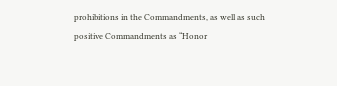prohibitions in the Commandments, as well as such positive Commandments as “Honor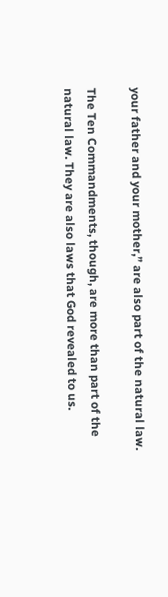your father and your mother,” are also part of the natural law.

The Ten Commandments, though, are more than part of the natural law. They are also laws that God revealed to us.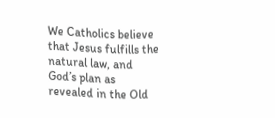We Catholics believe that Jesus fulfills the natural law, and God’s plan as revealed in the Old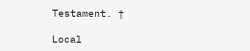Testament. †

Local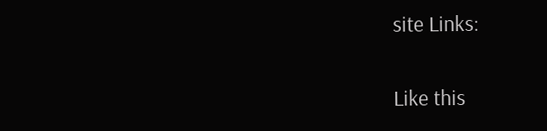site Links:

Like this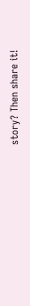story? Then share it!